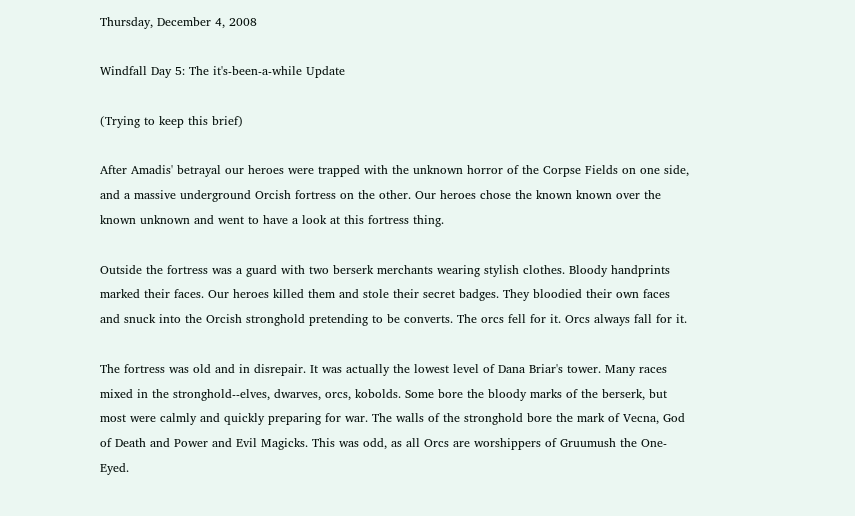Thursday, December 4, 2008

Windfall Day 5: The it's-been-a-while Update

(Trying to keep this brief)

After Amadis' betrayal our heroes were trapped with the unknown horror of the Corpse Fields on one side, and a massive underground Orcish fortress on the other. Our heroes chose the known known over the known unknown and went to have a look at this fortress thing.

Outside the fortress was a guard with two berserk merchants wearing stylish clothes. Bloody handprints marked their faces. Our heroes killed them and stole their secret badges. They bloodied their own faces and snuck into the Orcish stronghold pretending to be converts. The orcs fell for it. Orcs always fall for it.

The fortress was old and in disrepair. It was actually the lowest level of Dana Briar's tower. Many races mixed in the stronghold--elves, dwarves, orcs, kobolds. Some bore the bloody marks of the berserk, but most were calmly and quickly preparing for war. The walls of the stronghold bore the mark of Vecna, God of Death and Power and Evil Magicks. This was odd, as all Orcs are worshippers of Gruumush the One-Eyed.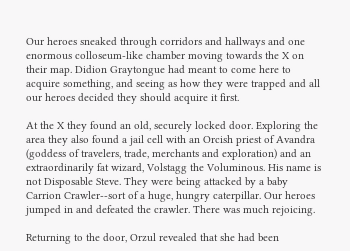Our heroes sneaked through corridors and hallways and one enormous colloseum-like chamber moving towards the X on their map. Didion Graytongue had meant to come here to acquire something, and seeing as how they were trapped and all our heroes decided they should acquire it first.

At the X they found an old, securely locked door. Exploring the area they also found a jail cell with an Orcish priest of Avandra (goddess of travelers, trade, merchants and exploration) and an extraordinarily fat wizard, Volstagg the Voluminous. His name is not Disposable Steve. They were being attacked by a baby Carrion Crawler--sort of a huge, hungry caterpillar. Our heroes jumped in and defeated the crawler. There was much rejoicing.

Returning to the door, Orzul revealed that she had been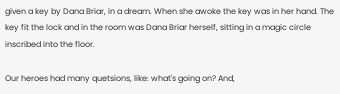given a key by Dana Briar, in a dream. When she awoke the key was in her hand. The key fit the lock and in the room was Dana Briar herself, sitting in a magic circle inscribed into the floor.

Our heroes had many quetsions, like: what's going on? And,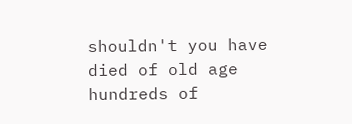shouldn't you have died of old age hundreds of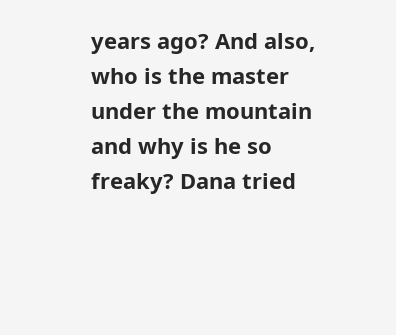years ago? And also, who is the master under the mountain and why is he so freaky? Dana tried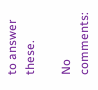to answer these.

No comments: